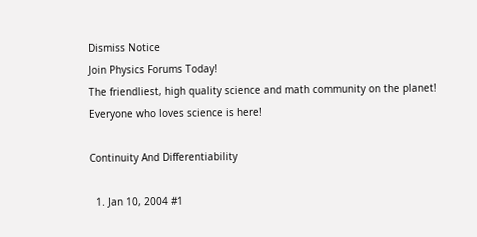Dismiss Notice
Join Physics Forums Today!
The friendliest, high quality science and math community on the planet! Everyone who loves science is here!

Continuity And Differentiability

  1. Jan 10, 2004 #1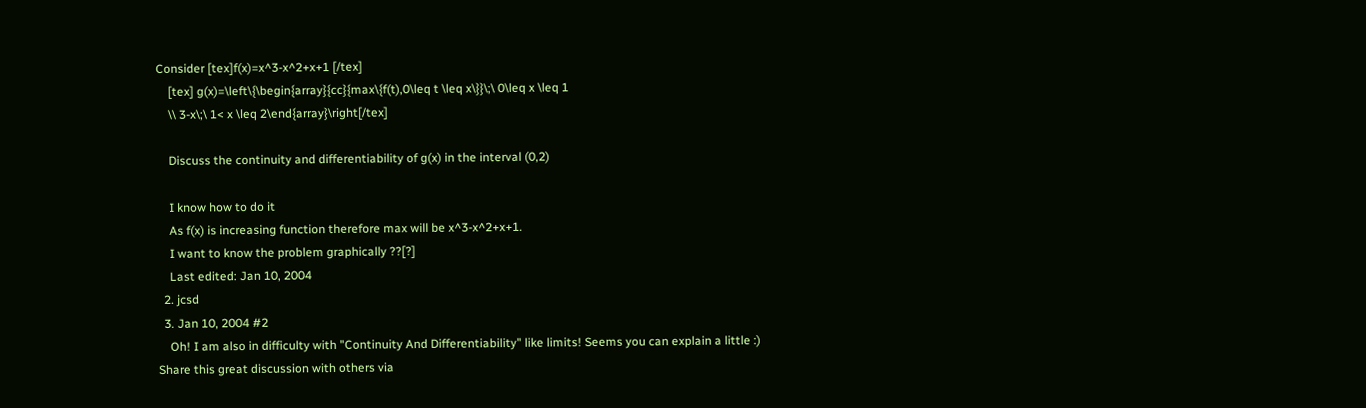Consider [tex]f(x)=x^3-x^2+x+1 [/tex]
    [tex] g(x)=\left\{\begin{array}{cc}{max\{f(t),0\leq t \leq x\}}\;\ 0\leq x \leq 1
    \\ 3-x\;\ 1< x \leq 2\end{array}\right[/tex]

    Discuss the continuity and differentiability of g(x) in the interval (0,2)

    I know how to do it
    As f(x) is increasing function therefore max will be x^3-x^2+x+1.
    I want to know the problem graphically ??[?]
    Last edited: Jan 10, 2004
  2. jcsd
  3. Jan 10, 2004 #2
    Oh! I am also in difficulty with "Continuity And Differentiability" like limits! Seems you can explain a little :)
Share this great discussion with others via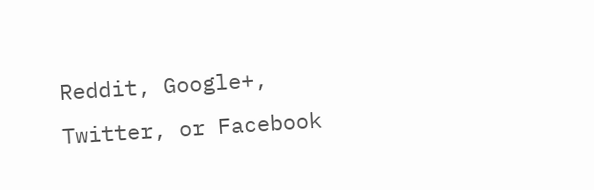Reddit, Google+, Twitter, or Facebook